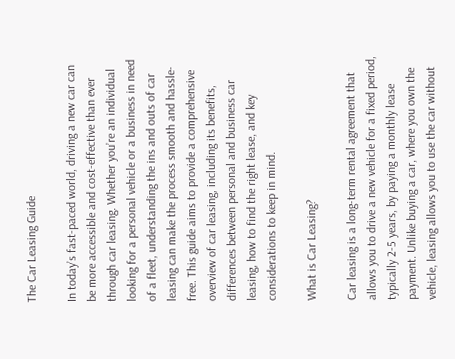The Car Leasing Guide

In today’s fast-paced world, driving a new car can be more accessible and cost-effective than ever through car leasing. Whether you’re an individual looking for a personal vehicle or a business in need of a fleet, understanding the ins and outs of car leasing can make the process smooth and hassle-free. This guide aims to provide a comprehensive overview of car leasing, including its benefits, differences between personal and business car leasing, how to find the right lease, and key considerations to keep in mind.

What is Car Leasing?

Car leasing is a long-term rental agreement that allows you to drive a new vehicle for a fixed period, typically 2-5 years, by paying a monthly lease payment. Unlike buying a car, where you own the vehicle, leasing allows you to use the car without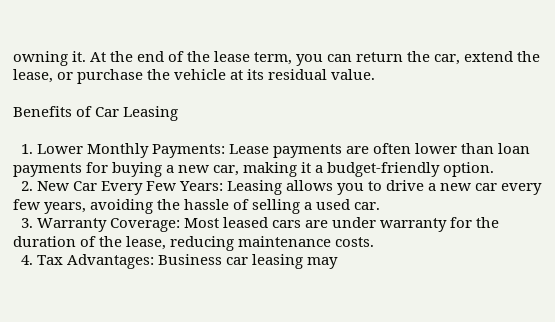owning it. At the end of the lease term, you can return the car, extend the lease, or purchase the vehicle at its residual value.

Benefits of Car Leasing

  1. Lower Monthly Payments: Lease payments are often lower than loan payments for buying a new car, making it a budget-friendly option.
  2. New Car Every Few Years: Leasing allows you to drive a new car every few years, avoiding the hassle of selling a used car.
  3. Warranty Coverage: Most leased cars are under warranty for the duration of the lease, reducing maintenance costs.
  4. Tax Advantages: Business car leasing may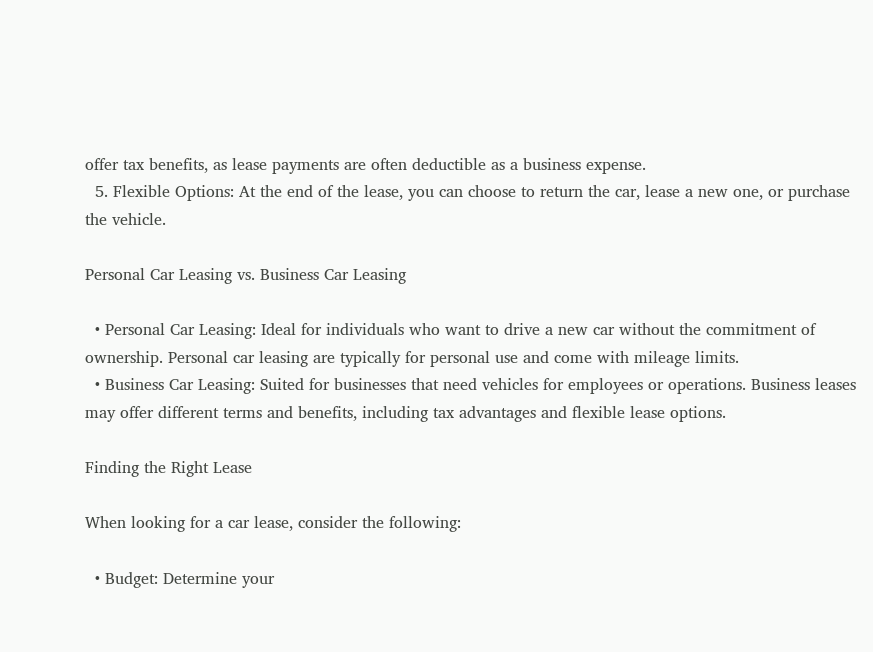offer tax benefits, as lease payments are often deductible as a business expense.
  5. Flexible Options: At the end of the lease, you can choose to return the car, lease a new one, or purchase the vehicle.

Personal Car Leasing vs. Business Car Leasing

  • Personal Car Leasing: Ideal for individuals who want to drive a new car without the commitment of ownership. Personal car leasing are typically for personal use and come with mileage limits.
  • Business Car Leasing: Suited for businesses that need vehicles for employees or operations. Business leases may offer different terms and benefits, including tax advantages and flexible lease options.

Finding the Right Lease

When looking for a car lease, consider the following:

  • Budget: Determine your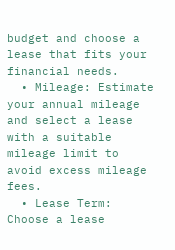budget and choose a lease that fits your financial needs.
  • Mileage: Estimate your annual mileage and select a lease with a suitable mileage limit to avoid excess mileage fees.
  • Lease Term: Choose a lease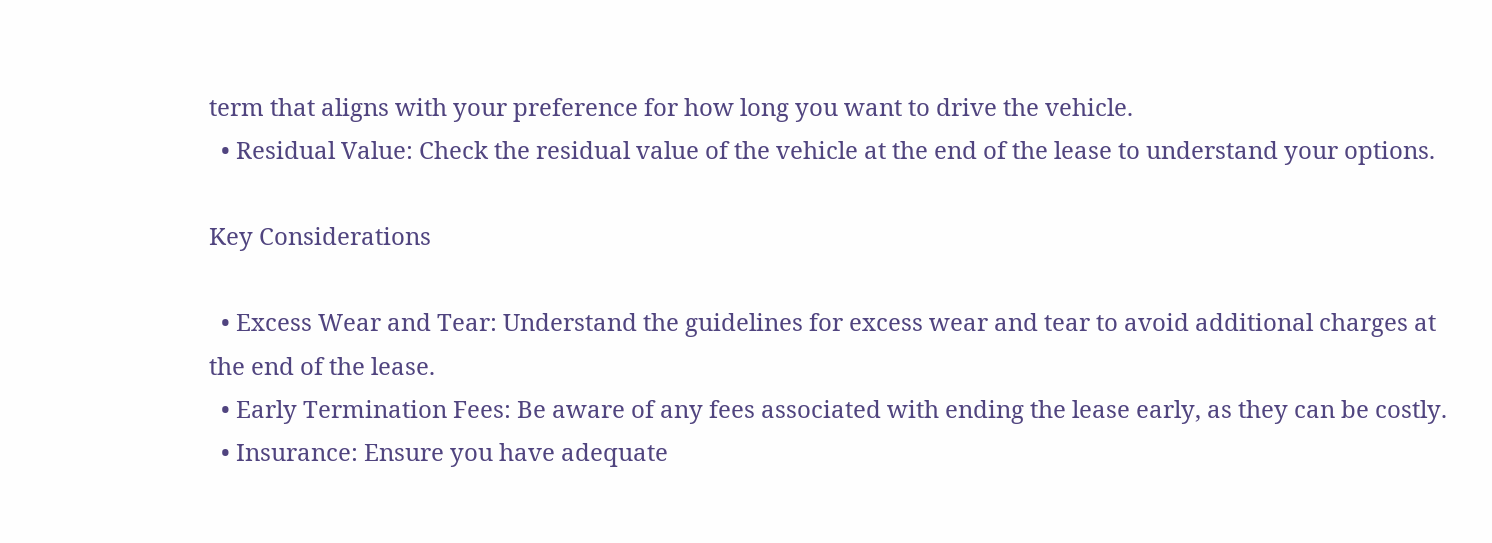term that aligns with your preference for how long you want to drive the vehicle.
  • Residual Value: Check the residual value of the vehicle at the end of the lease to understand your options.

Key Considerations

  • Excess Wear and Tear: Understand the guidelines for excess wear and tear to avoid additional charges at the end of the lease.
  • Early Termination Fees: Be aware of any fees associated with ending the lease early, as they can be costly.
  • Insurance: Ensure you have adequate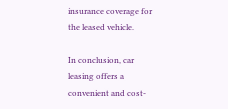insurance coverage for the leased vehicle.

In conclusion, car leasing offers a convenient and cost-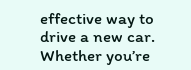effective way to drive a new car. Whether you’re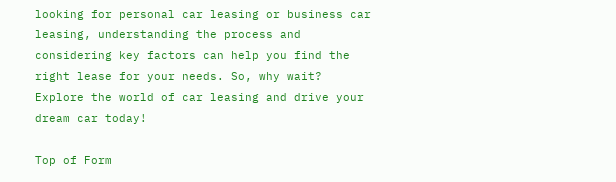looking for personal car leasing or business car leasing, understanding the process and considering key factors can help you find the right lease for your needs. So, why wait? Explore the world of car leasing and drive your dream car today!

Top of Form